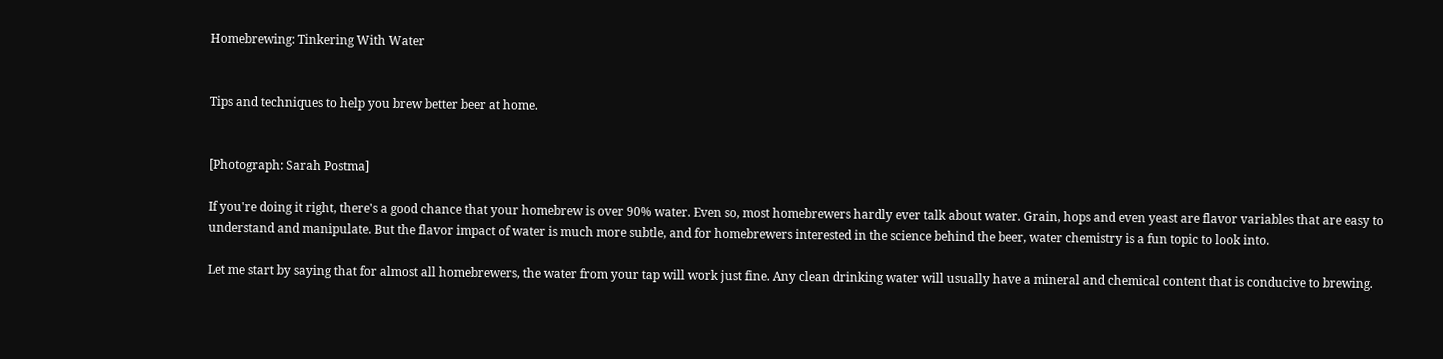Homebrewing: Tinkering With Water


Tips and techniques to help you brew better beer at home.


[Photograph: Sarah Postma]

If you're doing it right, there's a good chance that your homebrew is over 90% water. Even so, most homebrewers hardly ever talk about water. Grain, hops and even yeast are flavor variables that are easy to understand and manipulate. But the flavor impact of water is much more subtle, and for homebrewers interested in the science behind the beer, water chemistry is a fun topic to look into.

Let me start by saying that for almost all homebrewers, the water from your tap will work just fine. Any clean drinking water will usually have a mineral and chemical content that is conducive to brewing.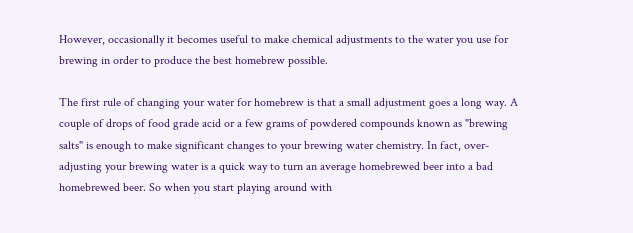However, occasionally it becomes useful to make chemical adjustments to the water you use for brewing in order to produce the best homebrew possible.

The first rule of changing your water for homebrew is that a small adjustment goes a long way. A couple of drops of food grade acid or a few grams of powdered compounds known as "brewing salts" is enough to make significant changes to your brewing water chemistry. In fact, over-adjusting your brewing water is a quick way to turn an average homebrewed beer into a bad homebrewed beer. So when you start playing around with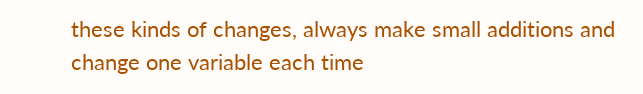these kinds of changes, always make small additions and change one variable each time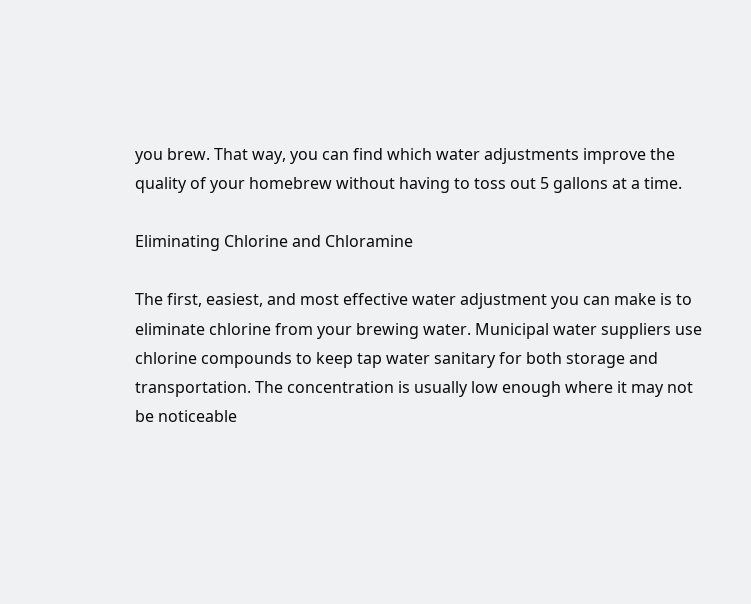you brew. That way, you can find which water adjustments improve the quality of your homebrew without having to toss out 5 gallons at a time.

Eliminating Chlorine and Chloramine

The first, easiest, and most effective water adjustment you can make is to eliminate chlorine from your brewing water. Municipal water suppliers use chlorine compounds to keep tap water sanitary for both storage and transportation. The concentration is usually low enough where it may not be noticeable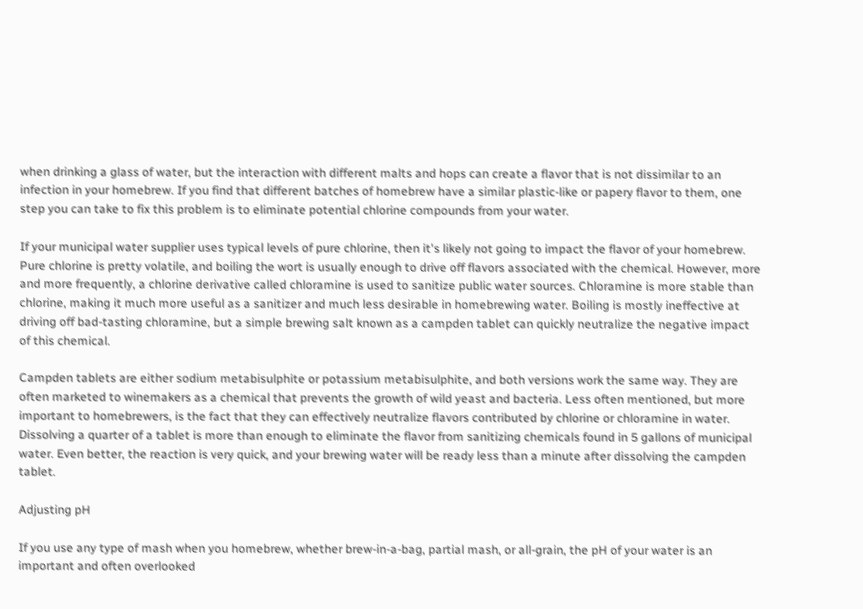when drinking a glass of water, but the interaction with different malts and hops can create a flavor that is not dissimilar to an infection in your homebrew. If you find that different batches of homebrew have a similar plastic-like or papery flavor to them, one step you can take to fix this problem is to eliminate potential chlorine compounds from your water.

If your municipal water supplier uses typical levels of pure chlorine, then it's likely not going to impact the flavor of your homebrew. Pure chlorine is pretty volatile, and boiling the wort is usually enough to drive off flavors associated with the chemical. However, more and more frequently, a chlorine derivative called chloramine is used to sanitize public water sources. Chloramine is more stable than chlorine, making it much more useful as a sanitizer and much less desirable in homebrewing water. Boiling is mostly ineffective at driving off bad-tasting chloramine, but a simple brewing salt known as a campden tablet can quickly neutralize the negative impact of this chemical.

Campden tablets are either sodium metabisulphite or potassium metabisulphite, and both versions work the same way. They are often marketed to winemakers as a chemical that prevents the growth of wild yeast and bacteria. Less often mentioned, but more important to homebrewers, is the fact that they can effectively neutralize flavors contributed by chlorine or chloramine in water. Dissolving a quarter of a tablet is more than enough to eliminate the flavor from sanitizing chemicals found in 5 gallons of municipal water. Even better, the reaction is very quick, and your brewing water will be ready less than a minute after dissolving the campden tablet.

Adjusting pH

If you use any type of mash when you homebrew, whether brew-in-a-bag, partial mash, or all-grain, the pH of your water is an important and often overlooked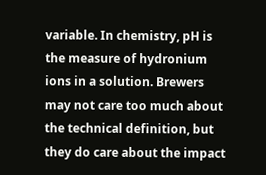variable. In chemistry, pH is the measure of hydronium ions in a solution. Brewers may not care too much about the technical definition, but they do care about the impact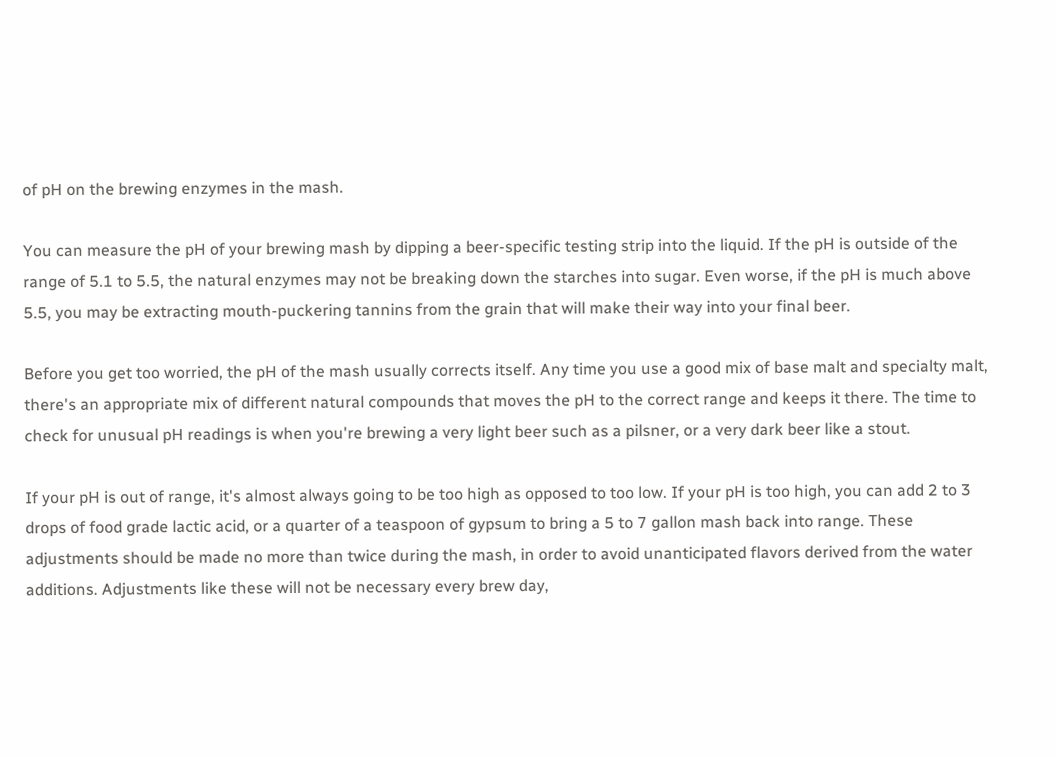of pH on the brewing enzymes in the mash.

You can measure the pH of your brewing mash by dipping a beer-specific testing strip into the liquid. If the pH is outside of the range of 5.1 to 5.5, the natural enzymes may not be breaking down the starches into sugar. Even worse, if the pH is much above 5.5, you may be extracting mouth-puckering tannins from the grain that will make their way into your final beer.

Before you get too worried, the pH of the mash usually corrects itself. Any time you use a good mix of base malt and specialty malt, there's an appropriate mix of different natural compounds that moves the pH to the correct range and keeps it there. The time to check for unusual pH readings is when you're brewing a very light beer such as a pilsner, or a very dark beer like a stout.

If your pH is out of range, it's almost always going to be too high as opposed to too low. If your pH is too high, you can add 2 to 3 drops of food grade lactic acid, or a quarter of a teaspoon of gypsum to bring a 5 to 7 gallon mash back into range. These adjustments should be made no more than twice during the mash, in order to avoid unanticipated flavors derived from the water additions. Adjustments like these will not be necessary every brew day,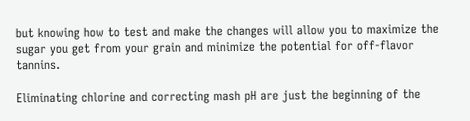but knowing how to test and make the changes will allow you to maximize the sugar you get from your grain and minimize the potential for off-flavor tannins.

Eliminating chlorine and correcting mash pH are just the beginning of the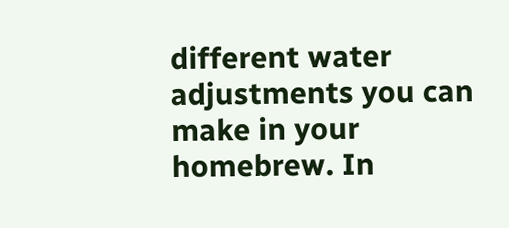different water adjustments you can make in your homebrew. In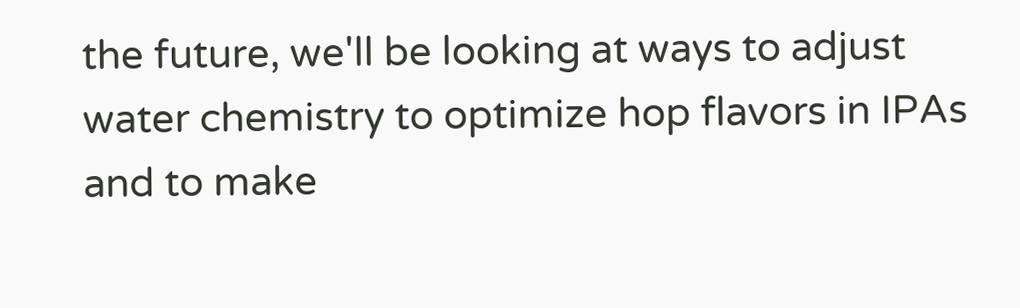the future, we'll be looking at ways to adjust water chemistry to optimize hop flavors in IPAs and to make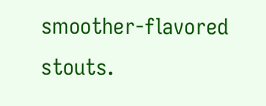smoother-flavored stouts.